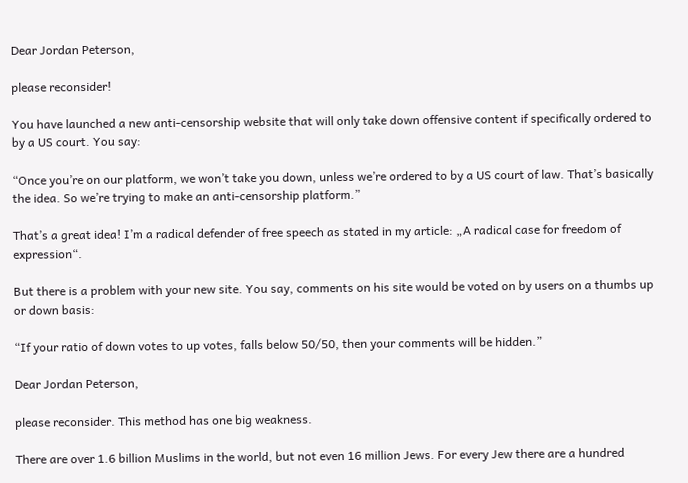Dear Jordan Peterson,

please reconsider!

You have launched a new anti-censorship website that will only take down offensive content if specifically ordered to by a US court. You say:

“Once you’re on our platform, we won’t take you down, unless we’re ordered to by a US court of law. That’s basically the idea. So we’re trying to make an anti-censorship platform.”

That’s a great idea! I’m a radical defender of free speech as stated in my article: „A radical case for freedom of expression“.

But there is a problem with your new site. You say, comments on his site would be voted on by users on a thumbs up or down basis:

“If your ratio of down votes to up votes, falls below 50/50, then your comments will be hidden.”

Dear Jordan Peterson,

please reconsider. This method has one big weakness.

There are over 1.6 billion Muslims in the world, but not even 16 million Jews. For every Jew there are a hundred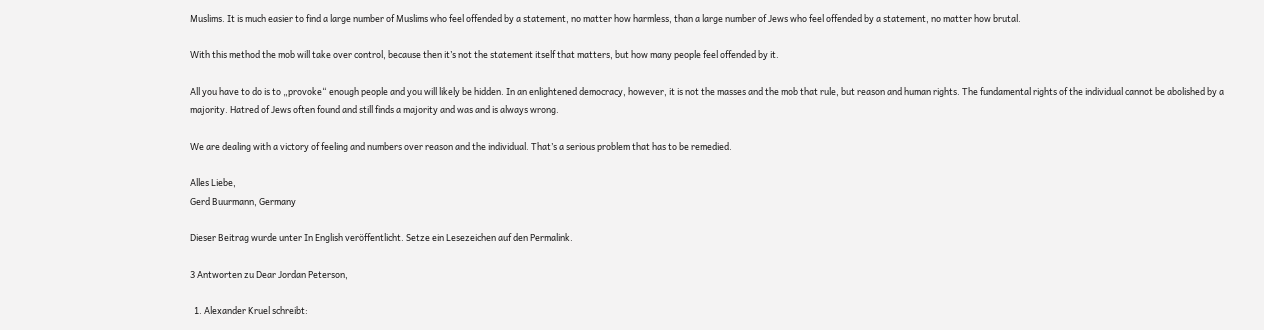Muslims. It is much easier to find a large number of Muslims who feel offended by a statement, no matter how harmless, than a large number of Jews who feel offended by a statement, no matter how brutal.

With this method the mob will take over control, because then it’s not the statement itself that matters, but how many people feel offended by it.

All you have to do is to „provoke“ enough people and you will likely be hidden. In an enlightened democracy, however, it is not the masses and the mob that rule, but reason and human rights. The fundamental rights of the individual cannot be abolished by a majority. Hatred of Jews often found and still finds a majority and was and is always wrong.

We are dealing with a victory of feeling and numbers over reason and the individual. That’s a serious problem that has to be remedied.

Alles Liebe,
Gerd Buurmann, Germany

Dieser Beitrag wurde unter In English veröffentlicht. Setze ein Lesezeichen auf den Permalink.

3 Antworten zu Dear Jordan Peterson,

  1. Alexander Kruel schreibt: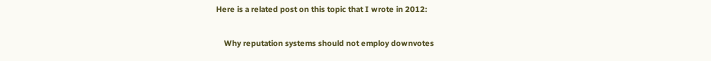Here is a related post on this topic that I wrote in 2012:

    Why reputation systems should not employ downvotes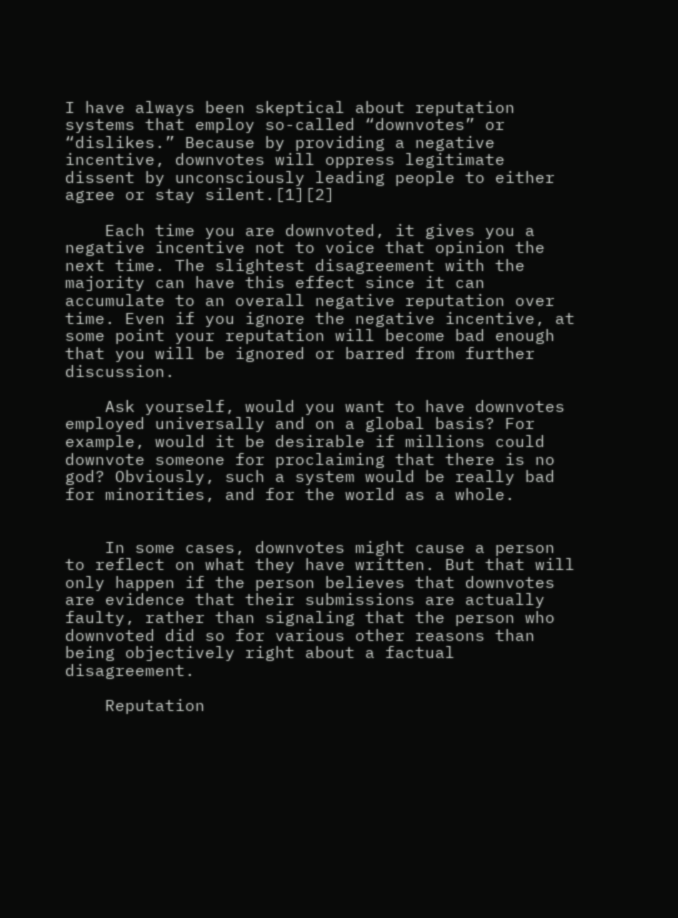I have always been skeptical about reputation systems that employ so-called “downvotes” or “dislikes.” Because by providing a negative incentive, downvotes will oppress legitimate dissent by unconsciously leading people to either agree or stay silent.[1][2]

    Each time you are downvoted, it gives you a negative incentive not to voice that opinion the next time. The slightest disagreement with the majority can have this effect since it can accumulate to an overall negative reputation over time. Even if you ignore the negative incentive, at some point your reputation will become bad enough that you will be ignored or barred from further discussion.

    Ask yourself, would you want to have downvotes employed universally and on a global basis? For example, would it be desirable if millions could downvote someone for proclaiming that there is no god? Obviously, such a system would be really bad for minorities, and for the world as a whole.


    In some cases, downvotes might cause a person to reflect on what they have written. But that will only happen if the person believes that downvotes are evidence that their submissions are actually faulty, rather than signaling that the person who downvoted did so for various other reasons than being objectively right about a factual disagreement.

    Reputation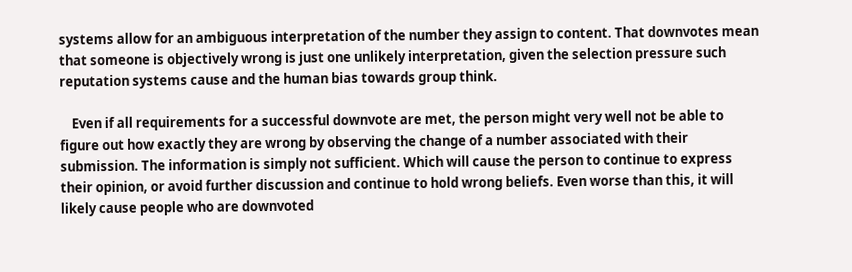systems allow for an ambiguous interpretation of the number they assign to content. That downvotes mean that someone is objectively wrong is just one unlikely interpretation, given the selection pressure such reputation systems cause and the human bias towards group think.

    Even if all requirements for a successful downvote are met, the person might very well not be able to figure out how exactly they are wrong by observing the change of a number associated with their submission. The information is simply not sufficient. Which will cause the person to continue to express their opinion, or avoid further discussion and continue to hold wrong beliefs. Even worse than this, it will likely cause people who are downvoted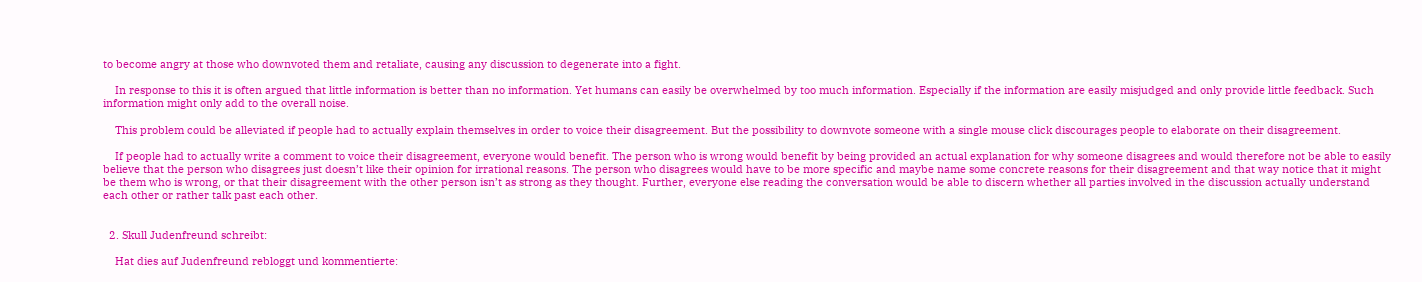to become angry at those who downvoted them and retaliate, causing any discussion to degenerate into a fight.

    In response to this it is often argued that little information is better than no information. Yet humans can easily be overwhelmed by too much information. Especially if the information are easily misjudged and only provide little feedback. Such information might only add to the overall noise.

    This problem could be alleviated if people had to actually explain themselves in order to voice their disagreement. But the possibility to downvote someone with a single mouse click discourages people to elaborate on their disagreement.

    If people had to actually write a comment to voice their disagreement, everyone would benefit. The person who is wrong would benefit by being provided an actual explanation for why someone disagrees and would therefore not be able to easily believe that the person who disagrees just doesn’t like their opinion for irrational reasons. The person who disagrees would have to be more specific and maybe name some concrete reasons for their disagreement and that way notice that it might be them who is wrong, or that their disagreement with the other person isn’t as strong as they thought. Further, everyone else reading the conversation would be able to discern whether all parties involved in the discussion actually understand each other or rather talk past each other.


  2. Skull Judenfreund schreibt:

    Hat dies auf Judenfreund rebloggt und kommentierte: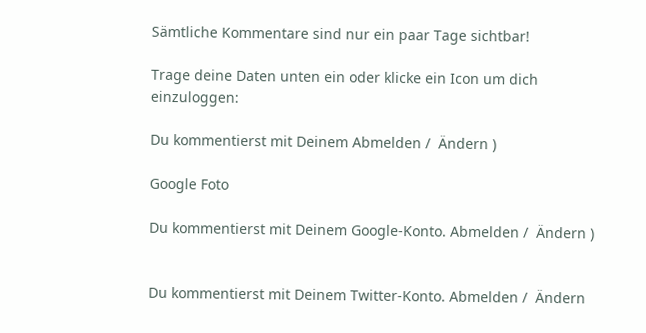Sämtliche Kommentare sind nur ein paar Tage sichtbar!

Trage deine Daten unten ein oder klicke ein Icon um dich einzuloggen:

Du kommentierst mit Deinem Abmelden /  Ändern )

Google Foto

Du kommentierst mit Deinem Google-Konto. Abmelden /  Ändern )


Du kommentierst mit Deinem Twitter-Konto. Abmelden /  Ändern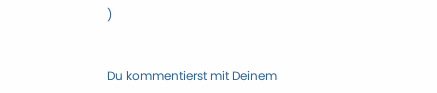)


Du kommentierst mit Deinem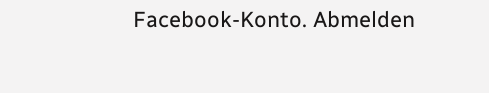Facebook-Konto. Abmelden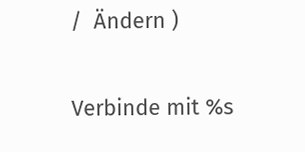/  Ändern )

Verbinde mit %s